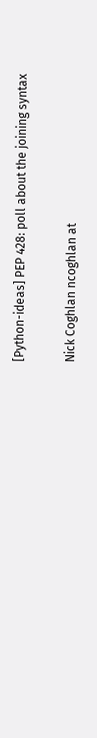[Python-ideas] PEP 428: poll about the joining syntax

Nick Coghlan ncoghlan at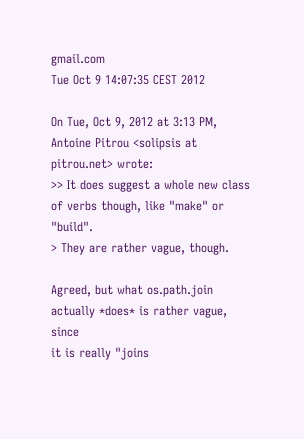gmail.com
Tue Oct 9 14:07:35 CEST 2012

On Tue, Oct 9, 2012 at 3:13 PM, Antoine Pitrou <solipsis at pitrou.net> wrote:
>> It does suggest a whole new class of verbs though, like "make" or "build".
> They are rather vague, though.

Agreed, but what os.path.join actually *does* is rather vague, since
it is really "joins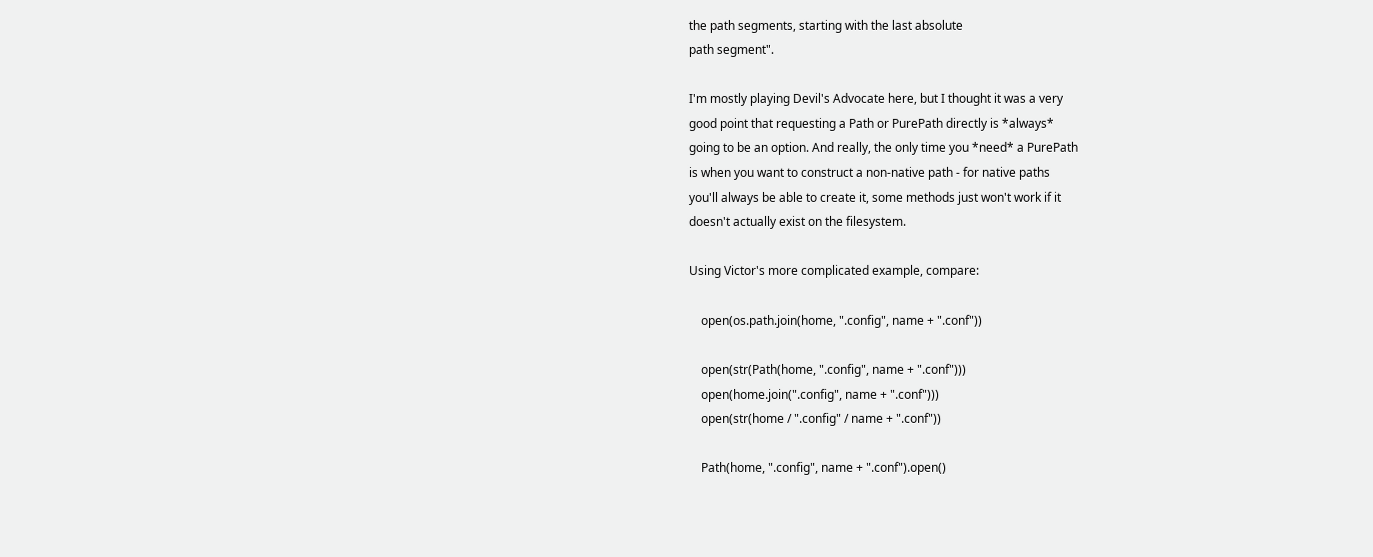the path segments, starting with the last absolute
path segment".

I'm mostly playing Devil's Advocate here, but I thought it was a very
good point that requesting a Path or PurePath directly is *always*
going to be an option. And really, the only time you *need* a PurePath
is when you want to construct a non-native path - for native paths
you'll always be able to create it, some methods just won't work if it
doesn't actually exist on the filesystem.

Using Victor's more complicated example, compare:

    open(os.path.join(home, ".config", name + ".conf"))

    open(str(Path(home, ".config", name + ".conf")))
    open(home.join(".config", name + ".conf")))
    open(str(home / ".config" / name + ".conf"))

    Path(home, ".config", name + ".conf").open()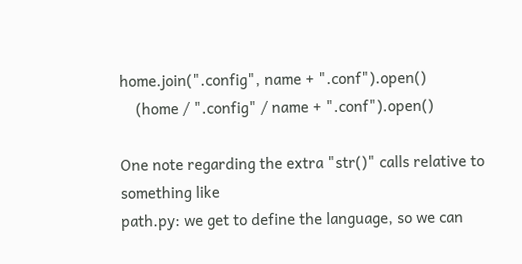home.join(".config", name + ".conf").open()
    (home / ".config" / name + ".conf").open()

One note regarding the extra "str()" calls relative to something like
path.py: we get to define the language, so we can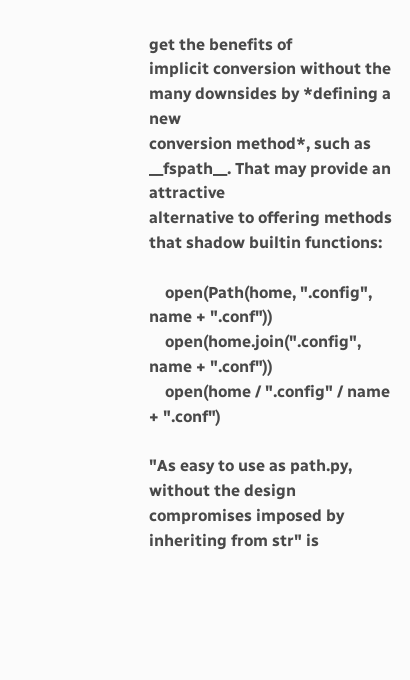get the benefits of
implicit conversion without the many downsides by *defining a new
conversion method*, such as __fspath__. That may provide an attractive
alternative to offering methods that shadow builtin functions:

    open(Path(home, ".config", name + ".conf"))
    open(home.join(".config", name + ".conf"))
    open(home / ".config" / name + ".conf")

"As easy to use as path.py, without the design compromises imposed by
inheriting from str" is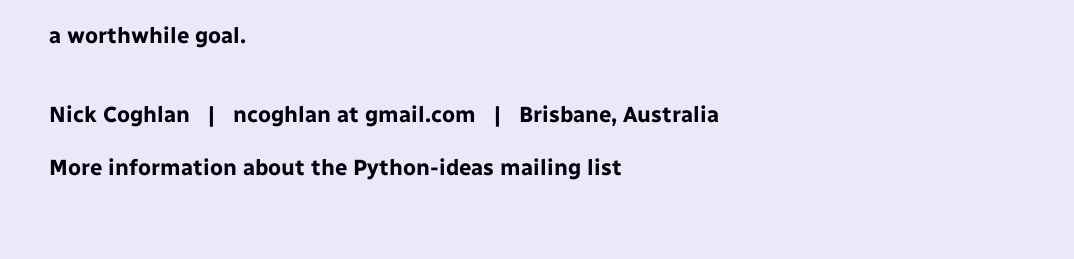a worthwhile goal.


Nick Coghlan   |   ncoghlan at gmail.com   |   Brisbane, Australia

More information about the Python-ideas mailing list